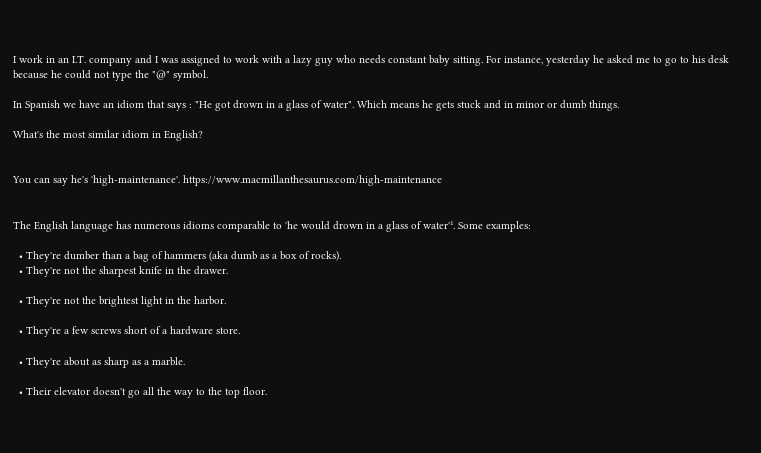I work in an I.T. company and I was assigned to work with a lazy guy who needs constant baby sitting. For instance, yesterday he asked me to go to his desk because he could not type the "@" symbol.

In Spanish we have an idiom that says : "He got drown in a glass of water". Which means he gets stuck and in minor or dumb things.

What's the most similar idiom in English?


You can say he's 'high-maintenance'. https://www.macmillanthesaurus.com/high-maintenance


The English language has numerous idioms comparable to 'he would drown in a glass of water'¹. Some examples:

  • They're dumber than a bag of hammers (aka dumb as a box of rocks).
  • They're not the sharpest knife in the drawer.

  • They're not the brightest light in the harbor.

  • They're a few screws short of a hardware store.

  • They're about as sharp as a marble.

  • Their elevator doesn't go all the way to the top floor.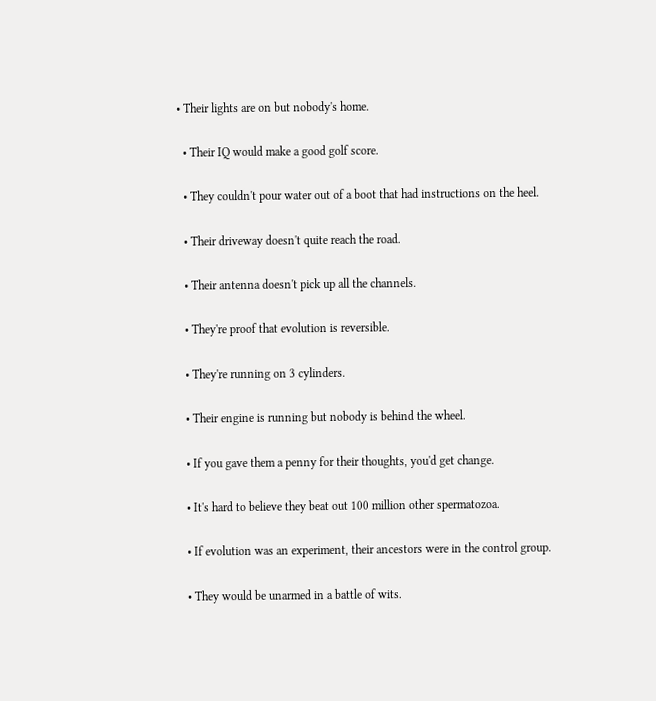• Their lights are on but nobody's home.

  • Their IQ would make a good golf score.

  • They couldn't pour water out of a boot that had instructions on the heel.

  • Their driveway doesn't quite reach the road.

  • Their antenna doesn't pick up all the channels.

  • They're proof that evolution is reversible.

  • They're running on 3 cylinders.

  • Their engine is running but nobody is behind the wheel.

  • If you gave them a penny for their thoughts, you'd get change.

  • It's hard to believe they beat out 100 million other spermatozoa.

  • If evolution was an experiment, their ancestors were in the control group.

  • They would be unarmed in a battle of wits.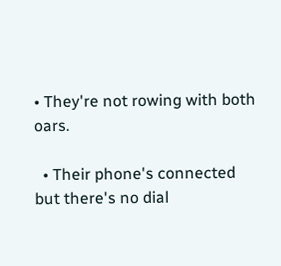• They're not rowing with both oars.

  • Their phone's connected but there's no dial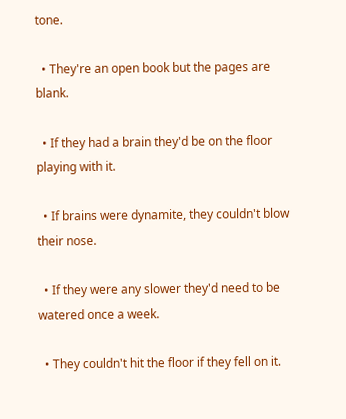tone.

  • They're an open book but the pages are blank.

  • If they had a brain they'd be on the floor playing with it.

  • If brains were dynamite, they couldn't blow their nose.

  • If they were any slower they'd need to be watered once a week.

  • They couldn't hit the floor if they fell on it.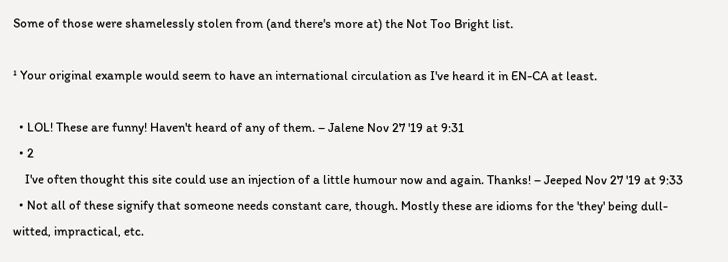Some of those were shamelessly stolen from (and there's more at) the Not Too Bright list.

¹ Your original example would seem to have an international circulation as I've heard it in EN-CA at least.

  • LOL! These are funny! Haven't heard of any of them. – Jalene Nov 27 '19 at 9:31
  • 2
    I've often thought this site could use an injection of a little humour now and again. Thanks! – Jeeped Nov 27 '19 at 9:33
  • Not all of these signify that someone needs constant care, though. Mostly these are idioms for the 'they' being dull-witted, impractical, etc.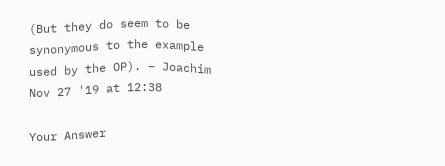(But they do seem to be synonymous to the example used by the OP). – Joachim Nov 27 '19 at 12:38

Your Answer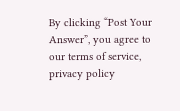By clicking “Post Your Answer”, you agree to our terms of service, privacy policy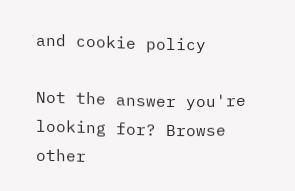and cookie policy

Not the answer you're looking for? Browse other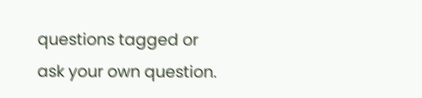questions tagged or ask your own question.